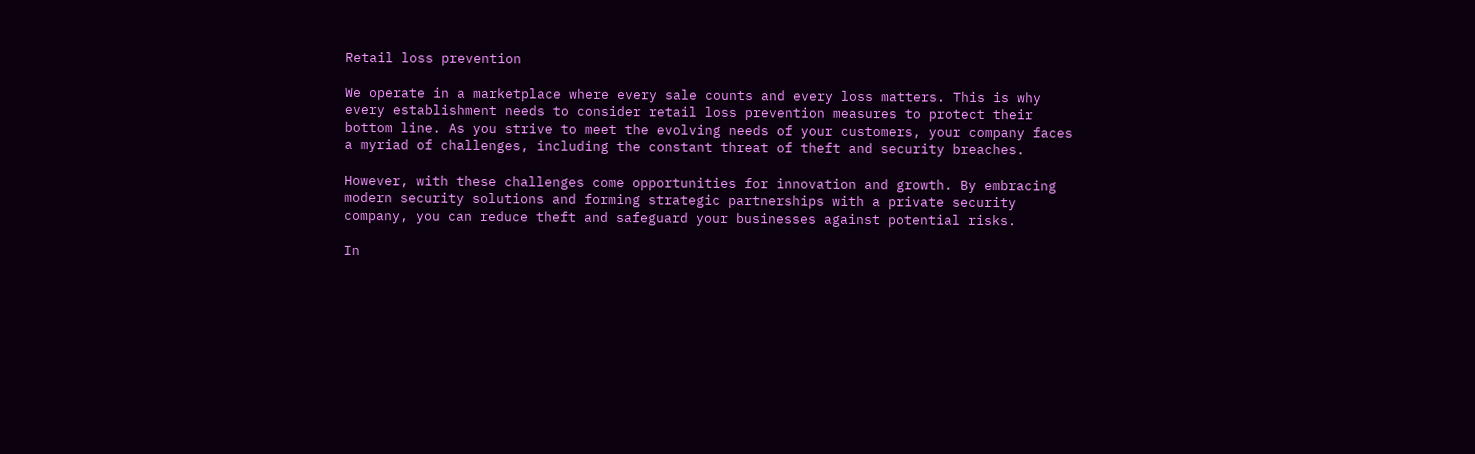Retail loss prevention

We operate in a marketplace where every sale counts and every loss matters. This is why every establishment needs to consider retail loss prevention measures to protect their bottom line. As you strive to meet the evolving needs of your customers, your company faces a myriad of challenges, including the constant threat of theft and security breaches.

However, with these challenges come opportunities for innovation and growth. By embracing modern security solutions and forming strategic partnerships with a private security company, you can reduce theft and safeguard your businesses against potential risks.

In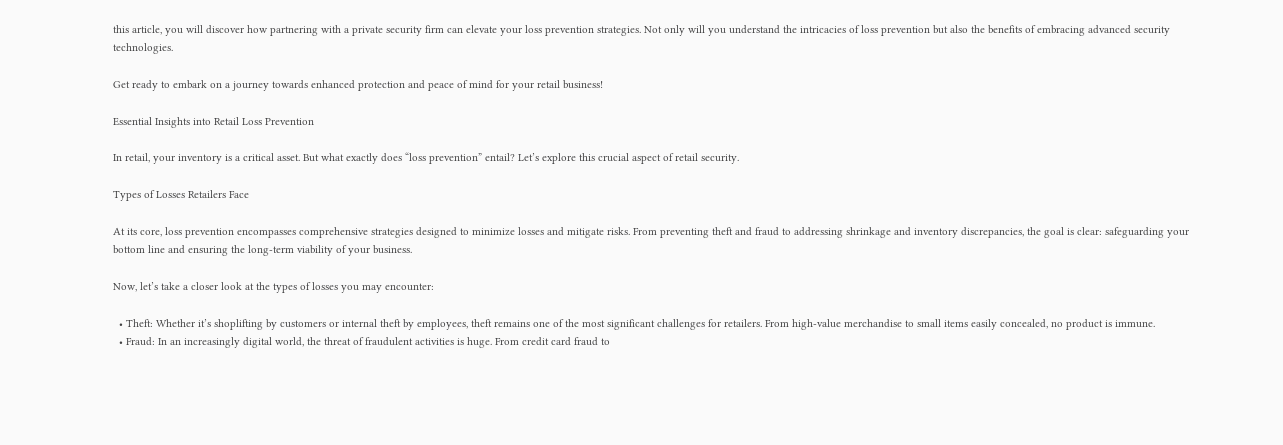this article, you will discover how partnering with a private security firm can elevate your loss prevention strategies. Not only will you understand the intricacies of loss prevention but also the benefits of embracing advanced security technologies.

Get ready to embark on a journey towards enhanced protection and peace of mind for your retail business!

Essential Insights into Retail Loss Prevention

In retail, your inventory is a critical asset. But what exactly does “loss prevention” entail? Let’s explore this crucial aspect of retail security.

Types of Losses Retailers Face

At its core, loss prevention encompasses comprehensive strategies designed to minimize losses and mitigate risks. From preventing theft and fraud to addressing shrinkage and inventory discrepancies, the goal is clear: safeguarding your bottom line and ensuring the long-term viability of your business.

Now, let’s take a closer look at the types of losses you may encounter:

  • Theft: Whether it’s shoplifting by customers or internal theft by employees, theft remains one of the most significant challenges for retailers. From high-value merchandise to small items easily concealed, no product is immune.
  • Fraud: In an increasingly digital world, the threat of fraudulent activities is huge. From credit card fraud to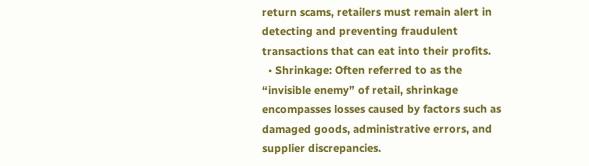return scams, retailers must remain alert in detecting and preventing fraudulent transactions that can eat into their profits.
  • Shrinkage: Often referred to as the “invisible enemy” of retail, shrinkage encompasses losses caused by factors such as damaged goods, administrative errors, and supplier discrepancies.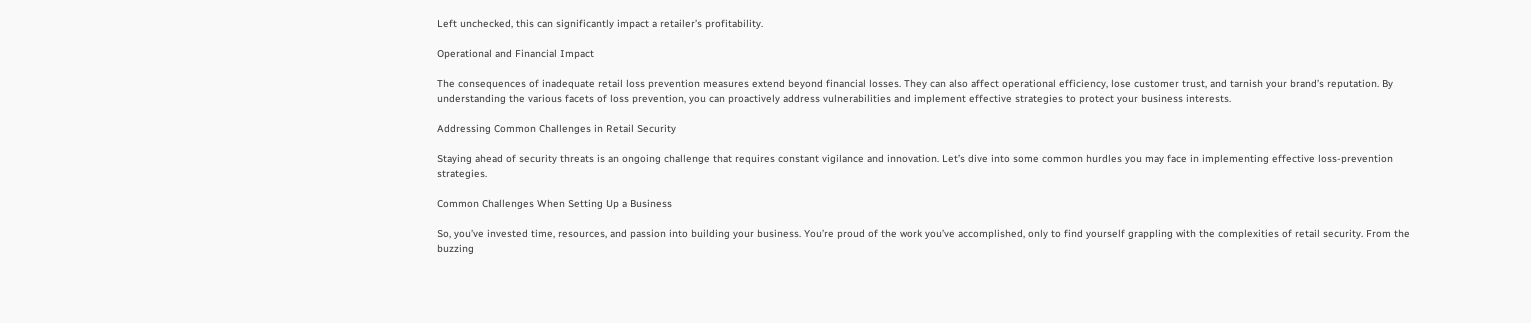Left unchecked, this can significantly impact a retailer’s profitability.

Operational and Financial Impact

The consequences of inadequate retail loss prevention measures extend beyond financial losses. They can also affect operational efficiency, lose customer trust, and tarnish your brand’s reputation. By understanding the various facets of loss prevention, you can proactively address vulnerabilities and implement effective strategies to protect your business interests.

Addressing Common Challenges in Retail Security

Staying ahead of security threats is an ongoing challenge that requires constant vigilance and innovation. Let’s dive into some common hurdles you may face in implementing effective loss-prevention strategies.

Common Challenges When Setting Up a Business

So, you’ve invested time, resources, and passion into building your business. You’re proud of the work you’ve accomplished, only to find yourself grappling with the complexities of retail security. From the buzzing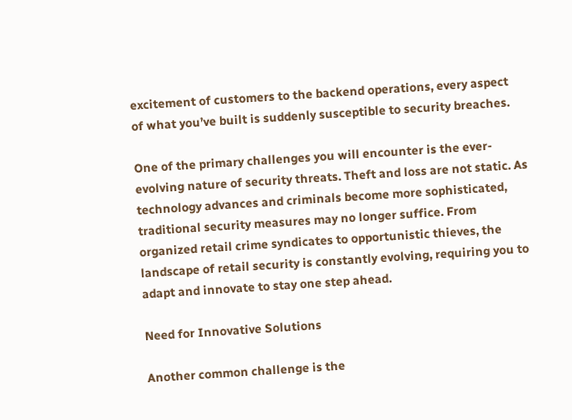excitement of customers to the backend operations, every aspect of what you’ve built is suddenly susceptible to security breaches.

One of the primary challenges you will encounter is the ever-evolving nature of security threats. Theft and loss are not static. As technology advances and criminals become more sophisticated, traditional security measures may no longer suffice. From organized retail crime syndicates to opportunistic thieves, the landscape of retail security is constantly evolving, requiring you to adapt and innovate to stay one step ahead.

Need for Innovative Solutions

Another common challenge is the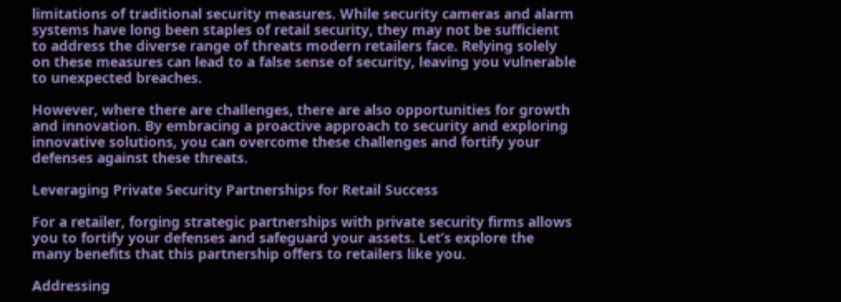limitations of traditional security measures. While security cameras and alarm systems have long been staples of retail security, they may not be sufficient to address the diverse range of threats modern retailers face. Relying solely on these measures can lead to a false sense of security, leaving you vulnerable to unexpected breaches.

However, where there are challenges, there are also opportunities for growth and innovation. By embracing a proactive approach to security and exploring innovative solutions, you can overcome these challenges and fortify your defenses against these threats.

Leveraging Private Security Partnerships for Retail Success

For a retailer, forging strategic partnerships with private security firms allows you to fortify your defenses and safeguard your assets. Let’s explore the many benefits that this partnership offers to retailers like you.

Addressing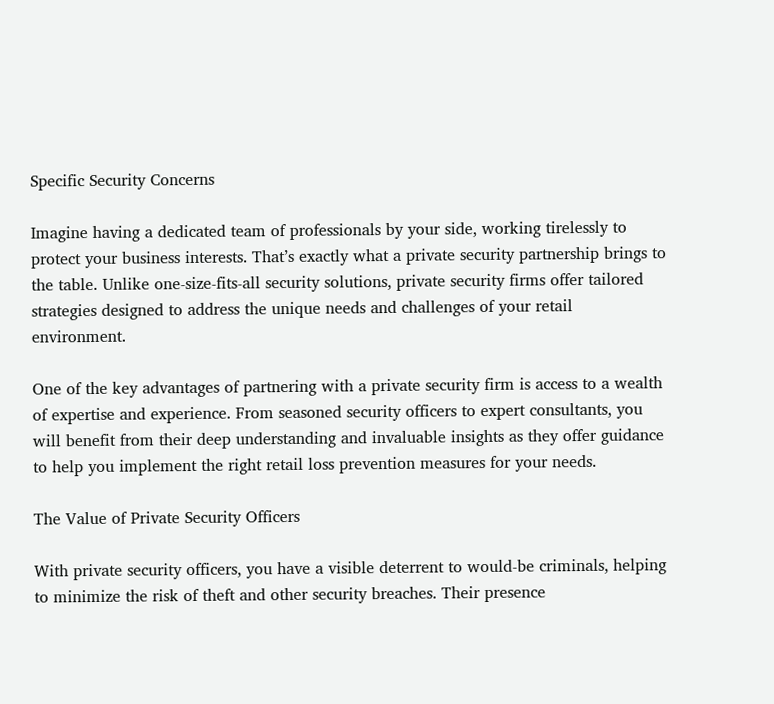Specific Security Concerns

Imagine having a dedicated team of professionals by your side, working tirelessly to protect your business interests. That’s exactly what a private security partnership brings to the table. Unlike one-size-fits-all security solutions, private security firms offer tailored strategies designed to address the unique needs and challenges of your retail environment.

One of the key advantages of partnering with a private security firm is access to a wealth of expertise and experience. From seasoned security officers to expert consultants, you will benefit from their deep understanding and invaluable insights as they offer guidance to help you implement the right retail loss prevention measures for your needs.

The Value of Private Security Officers

With private security officers, you have a visible deterrent to would-be criminals, helping to minimize the risk of theft and other security breaches. Their presence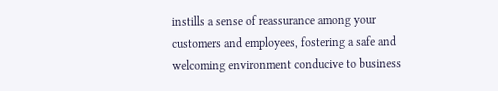instills a sense of reassurance among your customers and employees, fostering a safe and welcoming environment conducive to business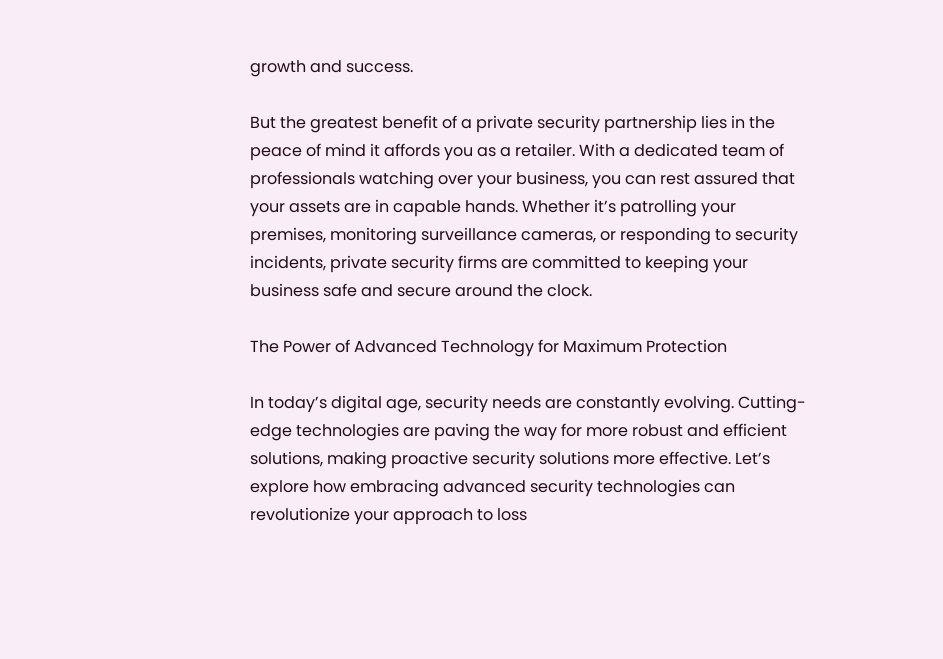growth and success.

But the greatest benefit of a private security partnership lies in the peace of mind it affords you as a retailer. With a dedicated team of professionals watching over your business, you can rest assured that your assets are in capable hands. Whether it’s patrolling your premises, monitoring surveillance cameras, or responding to security incidents, private security firms are committed to keeping your business safe and secure around the clock.

The Power of Advanced Technology for Maximum Protection

In today’s digital age, security needs are constantly evolving. Cutting-edge technologies are paving the way for more robust and efficient solutions, making proactive security solutions more effective. Let’s explore how embracing advanced security technologies can revolutionize your approach to loss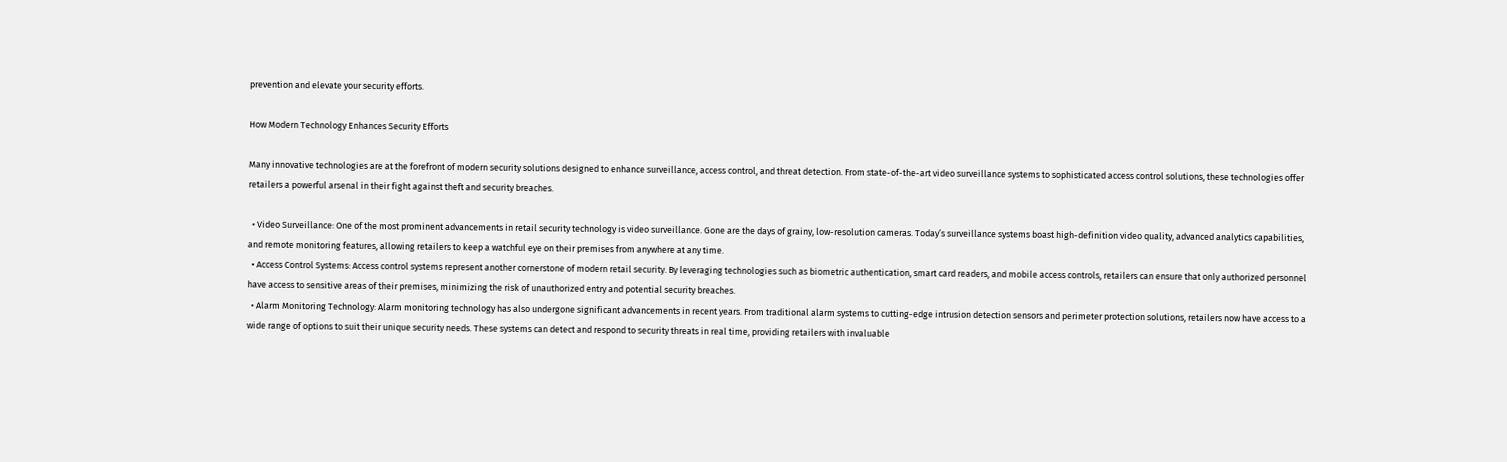prevention and elevate your security efforts.

How Modern Technology Enhances Security Efforts

Many innovative technologies are at the forefront of modern security solutions designed to enhance surveillance, access control, and threat detection. From state-of-the-art video surveillance systems to sophisticated access control solutions, these technologies offer retailers a powerful arsenal in their fight against theft and security breaches.

  • Video Surveillance: One of the most prominent advancements in retail security technology is video surveillance. Gone are the days of grainy, low-resolution cameras. Today’s surveillance systems boast high-definition video quality, advanced analytics capabilities, and remote monitoring features, allowing retailers to keep a watchful eye on their premises from anywhere at any time.
  • Access Control Systems: Access control systems represent another cornerstone of modern retail security. By leveraging technologies such as biometric authentication, smart card readers, and mobile access controls, retailers can ensure that only authorized personnel have access to sensitive areas of their premises, minimizing the risk of unauthorized entry and potential security breaches.
  • Alarm Monitoring Technology: Alarm monitoring technology has also undergone significant advancements in recent years. From traditional alarm systems to cutting-edge intrusion detection sensors and perimeter protection solutions, retailers now have access to a wide range of options to suit their unique security needs. These systems can detect and respond to security threats in real time, providing retailers with invaluable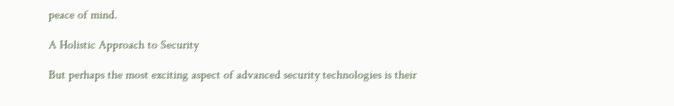peace of mind.

A Holistic Approach to Security

But perhaps the most exciting aspect of advanced security technologies is their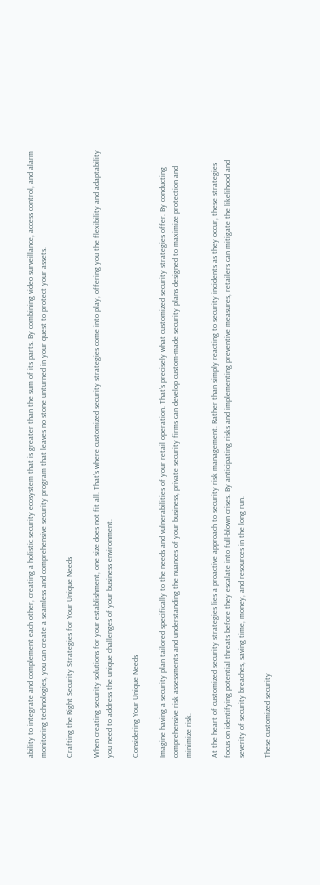ability to integrate and complement each other, creating a holistic security ecosystem that is greater than the sum of its parts. By combining video surveillance, access control, and alarm monitoring technologies, you can create a seamless and comprehensive security program that leaves no stone unturned in your quest to protect your assets.

Crafting the Right Security Strategies for Your Unique Needs

When creating security solutions for your establishment, one size does not fit all. That’s where customized security strategies come into play, offering you the flexibility and adaptability you need to address the unique challenges of your business environment.

Considering Your Unique Needs

Imagine having a security plan tailored specifically to the needs and vulnerabilities of your retail operation. That’s precisely what customized security strategies offer. By conducting comprehensive risk assessments and understanding the nuances of your business, private security firms can develop custom-made security plans designed to maximize protection and minimize risk.

At the heart of customized security strategies lies a proactive approach to security risk management. Rather than simply reacting to security incidents as they occur, these strategies focus on identifying potential threats before they escalate into full-blown crises. By anticipating risks and implementing preventive measures, retailers can mitigate the likelihood and severity of security breaches, saving time, money, and resources in the long run.

These customized security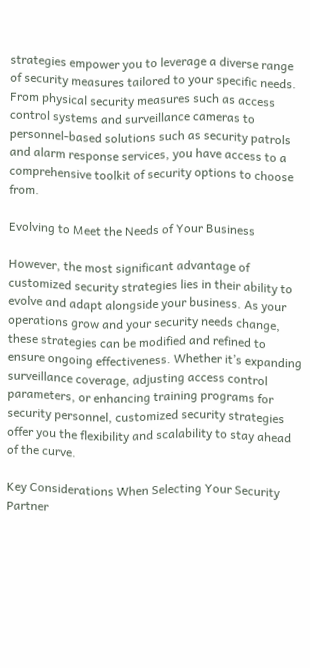strategies empower you to leverage a diverse range of security measures tailored to your specific needs. From physical security measures such as access control systems and surveillance cameras to personnel-based solutions such as security patrols and alarm response services, you have access to a comprehensive toolkit of security options to choose from.

Evolving to Meet the Needs of Your Business

However, the most significant advantage of customized security strategies lies in their ability to evolve and adapt alongside your business. As your operations grow and your security needs change, these strategies can be modified and refined to ensure ongoing effectiveness. Whether it’s expanding surveillance coverage, adjusting access control parameters, or enhancing training programs for security personnel, customized security strategies offer you the flexibility and scalability to stay ahead of the curve.

Key Considerations When Selecting Your Security Partner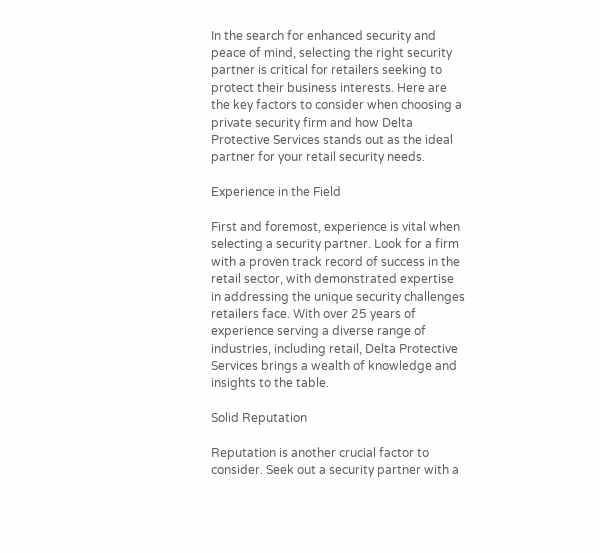In the search for enhanced security and peace of mind, selecting the right security partner is critical for retailers seeking to protect their business interests. Here are the key factors to consider when choosing a private security firm and how Delta Protective Services stands out as the ideal partner for your retail security needs.

Experience in the Field

First and foremost, experience is vital when selecting a security partner. Look for a firm with a proven track record of success in the retail sector, with demonstrated expertise in addressing the unique security challenges retailers face. With over 25 years of experience serving a diverse range of industries, including retail, Delta Protective Services brings a wealth of knowledge and insights to the table.

Solid Reputation

Reputation is another crucial factor to consider. Seek out a security partner with a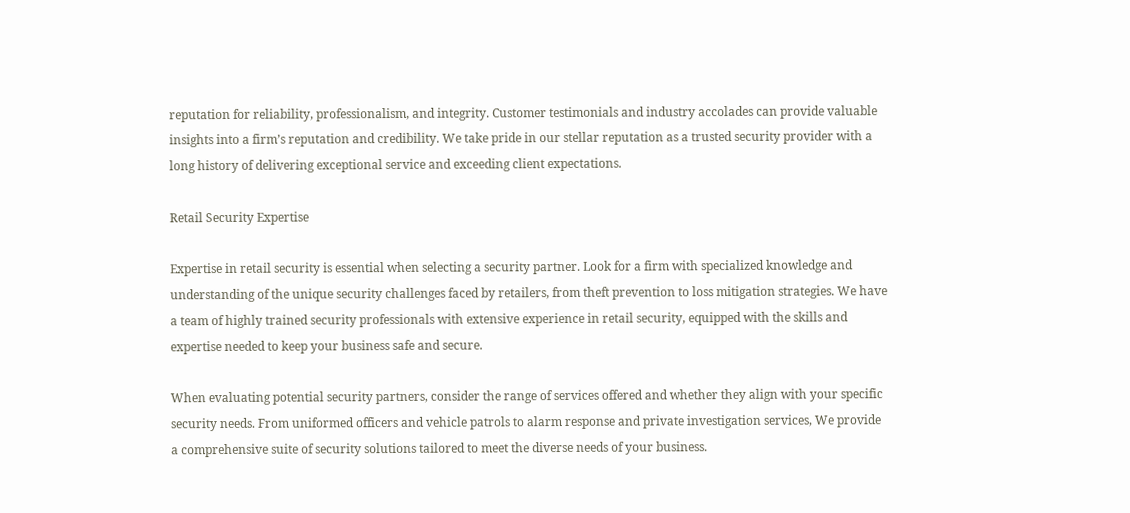reputation for reliability, professionalism, and integrity. Customer testimonials and industry accolades can provide valuable insights into a firm’s reputation and credibility. We take pride in our stellar reputation as a trusted security provider with a long history of delivering exceptional service and exceeding client expectations.

Retail Security Expertise

Expertise in retail security is essential when selecting a security partner. Look for a firm with specialized knowledge and understanding of the unique security challenges faced by retailers, from theft prevention to loss mitigation strategies. We have a team of highly trained security professionals with extensive experience in retail security, equipped with the skills and expertise needed to keep your business safe and secure.

When evaluating potential security partners, consider the range of services offered and whether they align with your specific security needs. From uniformed officers and vehicle patrols to alarm response and private investigation services, We provide a comprehensive suite of security solutions tailored to meet the diverse needs of your business.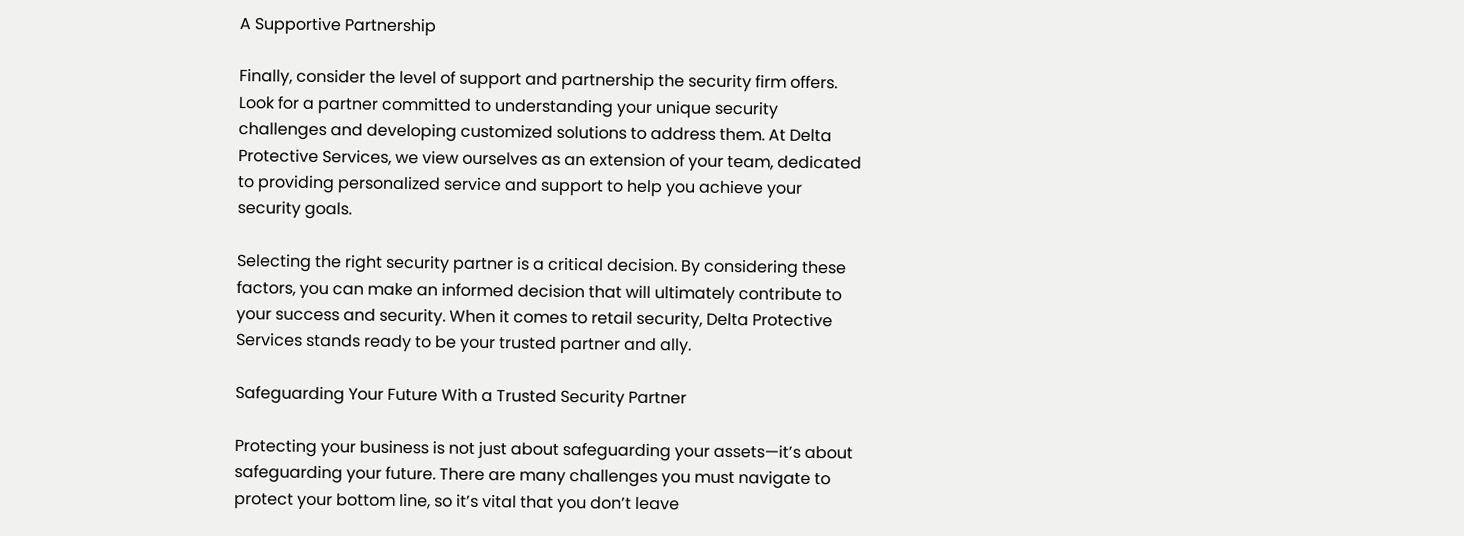A Supportive Partnership

Finally, consider the level of support and partnership the security firm offers. Look for a partner committed to understanding your unique security challenges and developing customized solutions to address them. At Delta Protective Services, we view ourselves as an extension of your team, dedicated to providing personalized service and support to help you achieve your security goals.

Selecting the right security partner is a critical decision. By considering these factors, you can make an informed decision that will ultimately contribute to your success and security. When it comes to retail security, Delta Protective Services stands ready to be your trusted partner and ally.

Safeguarding Your Future With a Trusted Security Partner

Protecting your business is not just about safeguarding your assets—it’s about safeguarding your future. There are many challenges you must navigate to protect your bottom line, so it’s vital that you don’t leave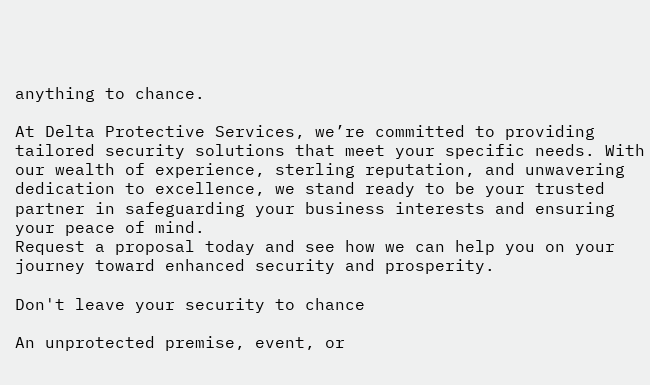anything to chance.

At Delta Protective Services, we’re committed to providing tailored security solutions that meet your specific needs. With our wealth of experience, sterling reputation, and unwavering dedication to excellence, we stand ready to be your trusted partner in safeguarding your business interests and ensuring your peace of mind.
Request a proposal today and see how we can help you on your journey toward enhanced security and prosperity.

Don't leave your security to chance

An unprotected premise, event, or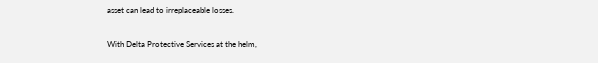asset can lead to irreplaceable losses.

With Delta Protective Services at the helm,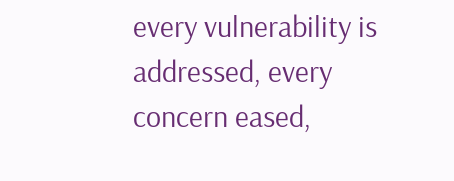every vulnerability is addressed, every concern eased,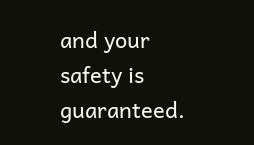and your safety is guaranteed.